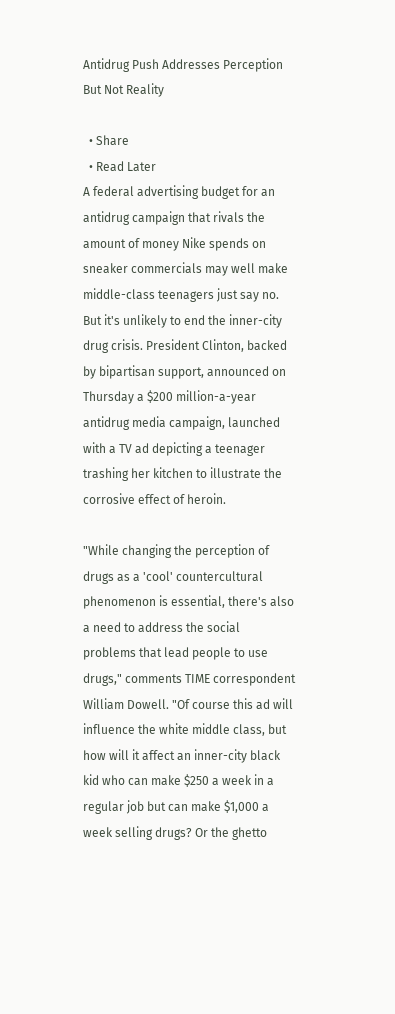Antidrug Push Addresses Perception But Not Reality

  • Share
  • Read Later
A federal advertising budget for an antidrug campaign that rivals the amount of money Nike spends on sneaker commercials may well make middle-class teenagers just say no. But it's unlikely to end the inner-city drug crisis. President Clinton, backed by bipartisan support, announced on Thursday a $200 million-a-year antidrug media campaign, launched with a TV ad depicting a teenager trashing her kitchen to illustrate the corrosive effect of heroin.

"While changing the perception of drugs as a 'cool' countercultural phenomenon is essential, there's also a need to address the social problems that lead people to use drugs," comments TIME correspondent William Dowell. "Of course this ad will influence the white middle class, but how will it affect an inner-city black kid who can make $250 a week in a regular job but can make $1,000 a week selling drugs? Or the ghetto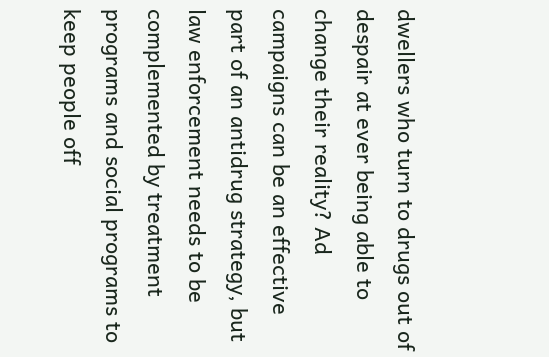dwellers who turn to drugs out of despair at ever being able to change their reality? Ad campaigns can be an effective part of an antidrug strategy, but law enforcement needs to be complemented by treatment programs and social programs to keep people off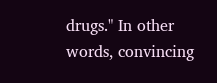drugs." In other words, convincing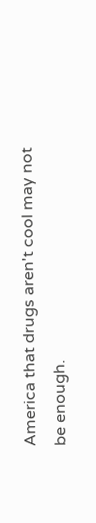America that drugs aren't cool may not be enough.